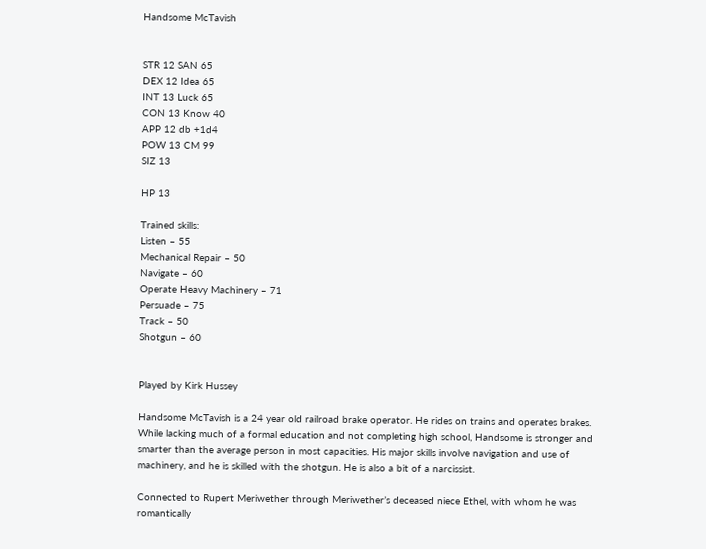Handsome McTavish


STR 12 SAN 65
DEX 12 Idea 65
INT 13 Luck 65
CON 13 Know 40
APP 12 db +1d4
POW 13 CM 99
SIZ 13

HP 13

Trained skills:
Listen – 55
Mechanical Repair – 50
Navigate – 60
Operate Heavy Machinery – 71
Persuade – 75
Track – 50
Shotgun – 60


Played by Kirk Hussey

Handsome McTavish is a 24 year old railroad brake operator. He rides on trains and operates brakes. While lacking much of a formal education and not completing high school, Handsome is stronger and smarter than the average person in most capacities. His major skills involve navigation and use of machinery, and he is skilled with the shotgun. He is also a bit of a narcissist.

Connected to Rupert Meriwether through Meriwether’s deceased niece Ethel, with whom he was romantically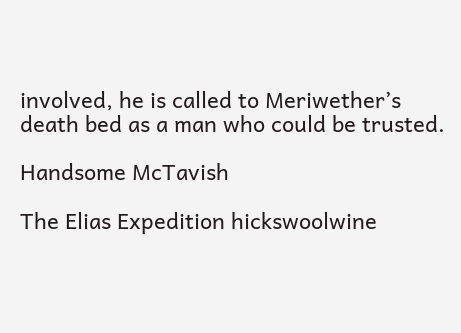involved, he is called to Meriwether’s death bed as a man who could be trusted.

Handsome McTavish

The Elias Expedition hickswoolwine